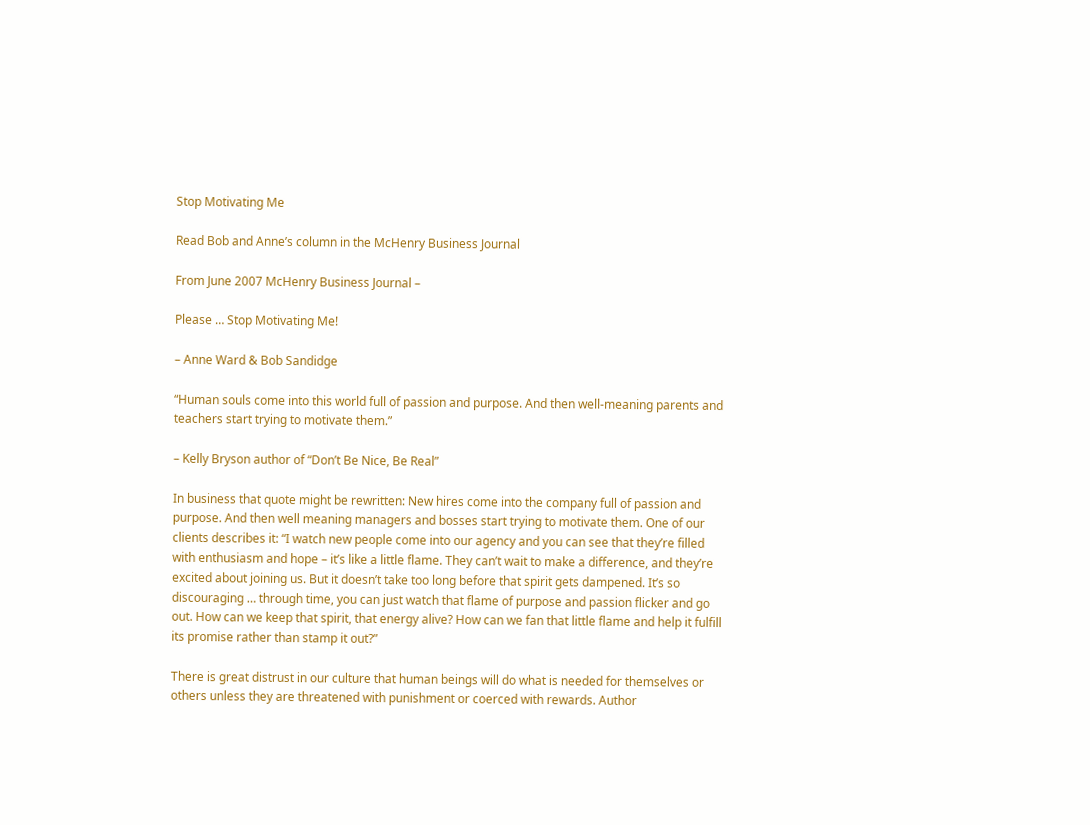Stop Motivating Me

Read Bob and Anne’s column in the McHenry Business Journal

From June 2007 McHenry Business Journal –

Please … Stop Motivating Me!

– Anne Ward & Bob Sandidge

“Human souls come into this world full of passion and purpose. And then well-meaning parents and teachers start trying to motivate them.”

– Kelly Bryson author of “Don’t Be Nice, Be Real”

In business that quote might be rewritten: New hires come into the company full of passion and purpose. And then well meaning managers and bosses start trying to motivate them. One of our clients describes it: “I watch new people come into our agency and you can see that they’re filled with enthusiasm and hope – it’s like a little flame. They can’t wait to make a difference, and they’re excited about joining us. But it doesn’t take too long before that spirit gets dampened. It’s so discouraging … through time, you can just watch that flame of purpose and passion flicker and go out. How can we keep that spirit, that energy alive? How can we fan that little flame and help it fulfill its promise rather than stamp it out?”

There is great distrust in our culture that human beings will do what is needed for themselves or others unless they are threatened with punishment or coerced with rewards. Author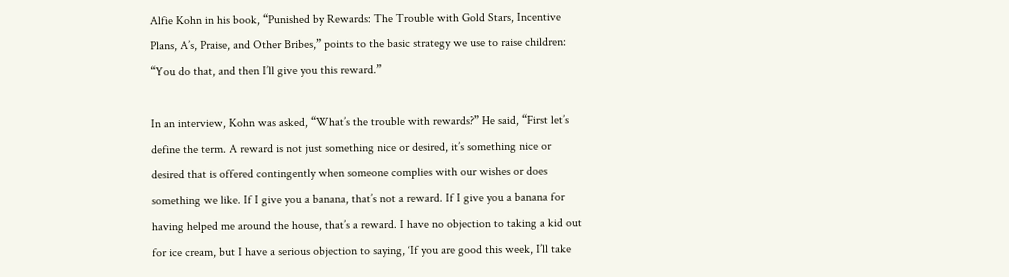Alfie Kohn in his book, “Punished by Rewards: The Trouble with Gold Stars, Incentive Plans, A’s, Praise, and Other Bribes,” points to the basic strategy we use to raise children: “You do that, and then I’ll give you this reward.”

In an interview, Kohn was asked, “What’s the trouble with rewards?” He said, “First let’s define the term. A reward is not just something nice or desired, it’s something nice or desired that is offered contingently when someone complies with our wishes or does something we like. If I give you a banana, that’s not a reward. If I give you a banana for having helped me around the house, that’s a reward. I have no objection to taking a kid out for ice cream, but I have a serious objection to saying, ‘If you are good this week, I’ll take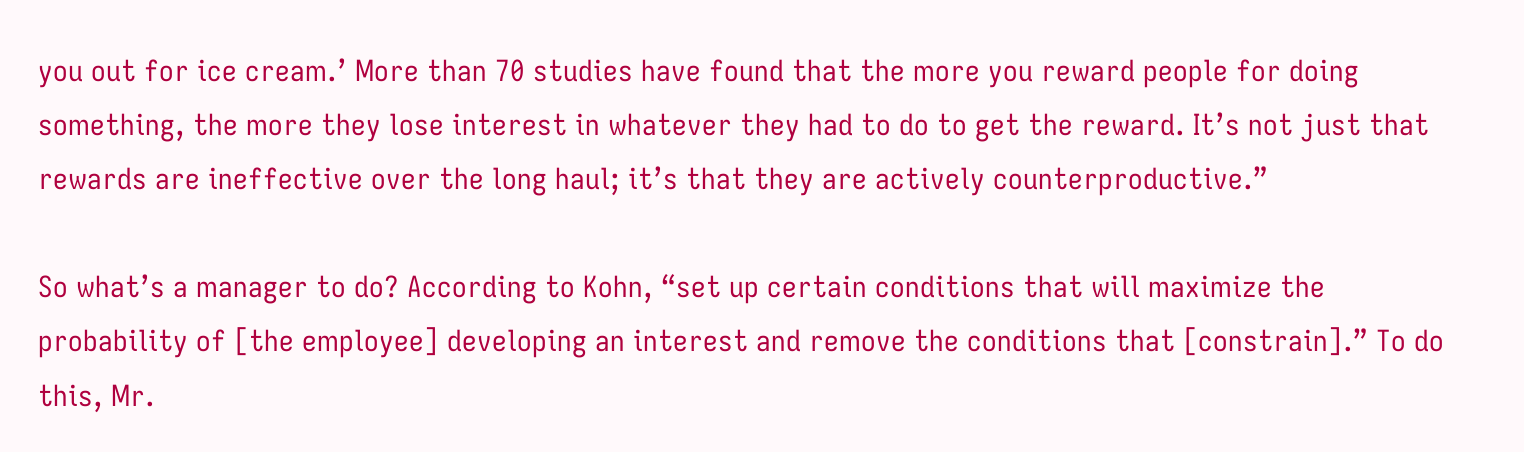you out for ice cream.’ More than 70 studies have found that the more you reward people for doing something, the more they lose interest in whatever they had to do to get the reward. It’s not just that rewards are ineffective over the long haul; it’s that they are actively counterproductive.”

So what’s a manager to do? According to Kohn, “set up certain conditions that will maximize the probability of [the employee] developing an interest and remove the conditions that [constrain].” To do this, Mr.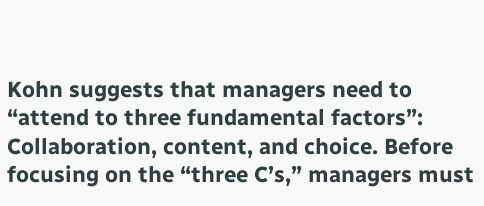Kohn suggests that managers need to “attend to three fundamental factors”: Collaboration, content, and choice. Before focusing on the “three C’s,” managers must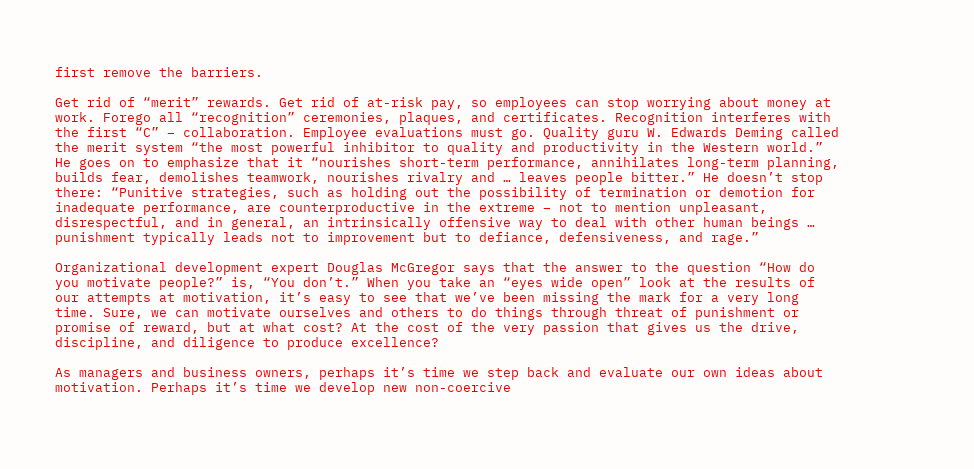first remove the barriers.

Get rid of “merit” rewards. Get rid of at-risk pay, so employees can stop worrying about money at work. Forego all “recognition” ceremonies, plaques, and certificates. Recognition interferes with the first “C” – collaboration. Employee evaluations must go. Quality guru W. Edwards Deming called the merit system “the most powerful inhibitor to quality and productivity in the Western world.” He goes on to emphasize that it “nourishes short-term performance, annihilates long-term planning, builds fear, demolishes teamwork, nourishes rivalry and … leaves people bitter.” He doesn’t stop there: “Punitive strategies, such as holding out the possibility of termination or demotion for inadequate performance, are counterproductive in the extreme – not to mention unpleasant, disrespectful, and in general, an intrinsically offensive way to deal with other human beings … punishment typically leads not to improvement but to defiance, defensiveness, and rage.”

Organizational development expert Douglas McGregor says that the answer to the question “How do you motivate people?” is, “You don’t.” When you take an “eyes wide open” look at the results of our attempts at motivation, it’s easy to see that we’ve been missing the mark for a very long time. Sure, we can motivate ourselves and others to do things through threat of punishment or promise of reward, but at what cost? At the cost of the very passion that gives us the drive, discipline, and diligence to produce excellence?

As managers and business owners, perhaps it’s time we step back and evaluate our own ideas about motivation. Perhaps it’s time we develop new non-coercive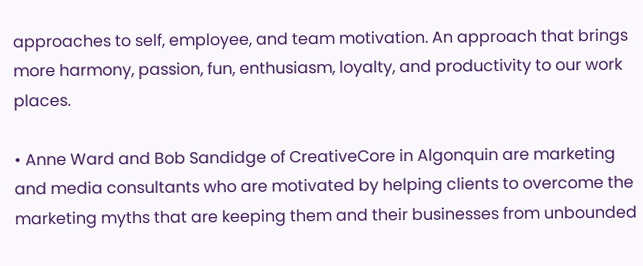approaches to self, employee, and team motivation. An approach that brings more harmony, passion, fun, enthusiasm, loyalty, and productivity to our work places.

• Anne Ward and Bob Sandidge of CreativeCore in Algonquin are marketing and media consultants who are motivated by helping clients to overcome the marketing myths that are keeping them and their businesses from unbounded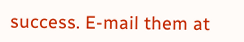success. E-mail them at